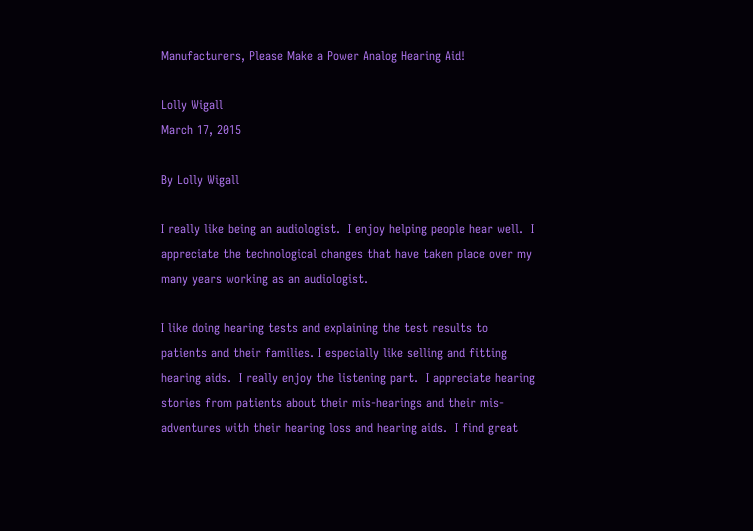Manufacturers, Please Make a Power Analog Hearing Aid!

Lolly Wigall
March 17, 2015

By Lolly Wigall

I really like being an audiologist.  I enjoy helping people hear well.  I appreciate the technological changes that have taken place over my many years working as an audiologist.

I like doing hearing tests and explaining the test results to patients and their families. I especially like selling and fitting hearing aids.  I really enjoy the listening part.  I appreciate hearing stories from patients about their mis-hearings and their mis-adventures with their hearing loss and hearing aids.  I find great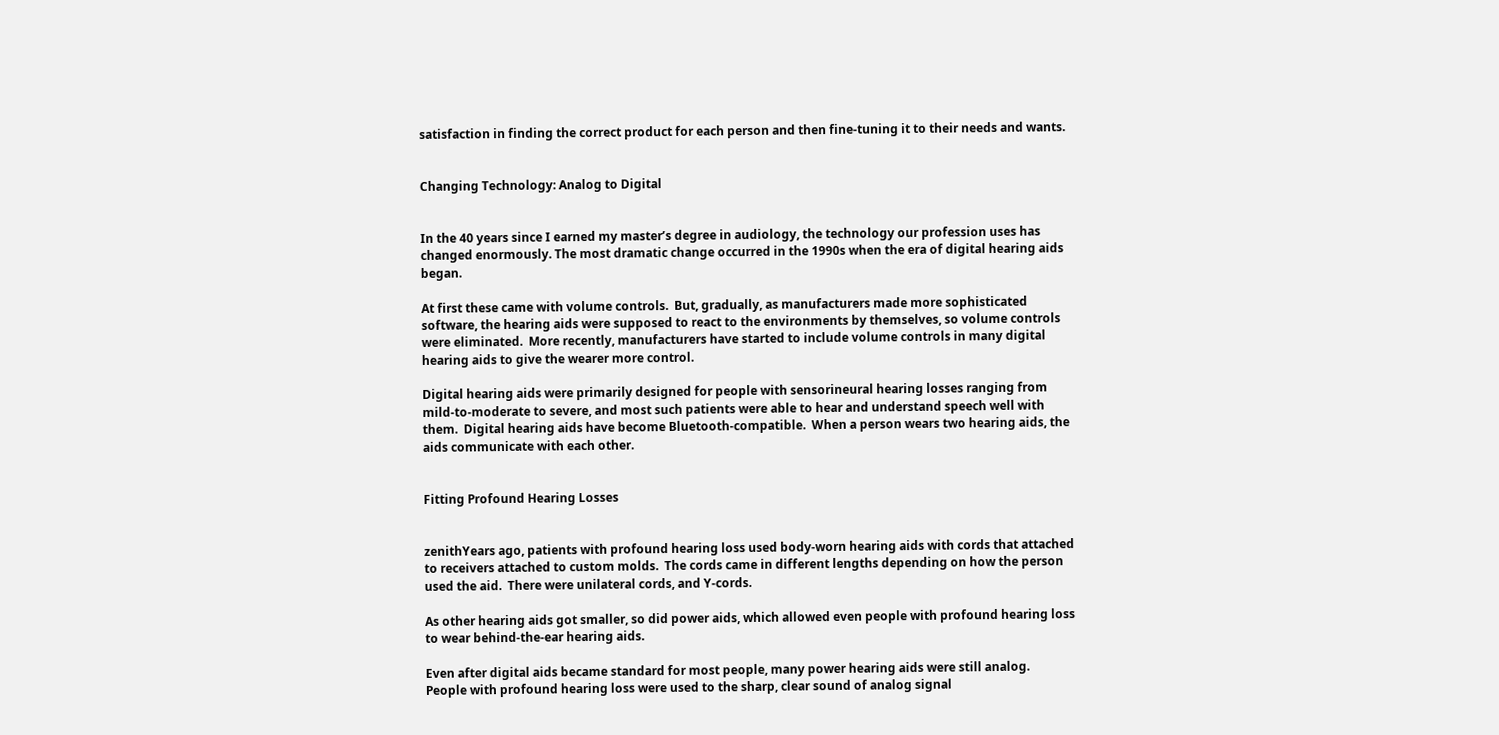satisfaction in finding the correct product for each person and then fine-tuning it to their needs and wants.


Changing Technology: Analog to Digital


In the 40 years since I earned my master’s degree in audiology, the technology our profession uses has changed enormously. The most dramatic change occurred in the 1990s when the era of digital hearing aids began.

At first these came with volume controls.  But, gradually, as manufacturers made more sophisticated software, the hearing aids were supposed to react to the environments by themselves, so volume controls were eliminated.  More recently, manufacturers have started to include volume controls in many digital hearing aids to give the wearer more control.

Digital hearing aids were primarily designed for people with sensorineural hearing losses ranging from mild-to-moderate to severe, and most such patients were able to hear and understand speech well with them.  Digital hearing aids have become Bluetooth-compatible.  When a person wears two hearing aids, the aids communicate with each other.


Fitting Profound Hearing Losses


zenithYears ago, patients with profound hearing loss used body-worn hearing aids with cords that attached to receivers attached to custom molds.  The cords came in different lengths depending on how the person used the aid.  There were unilateral cords, and Y-cords.

As other hearing aids got smaller, so did power aids, which allowed even people with profound hearing loss to wear behind-the-ear hearing aids.

Even after digital aids became standard for most people, many power hearing aids were still analog.  People with profound hearing loss were used to the sharp, clear sound of analog signal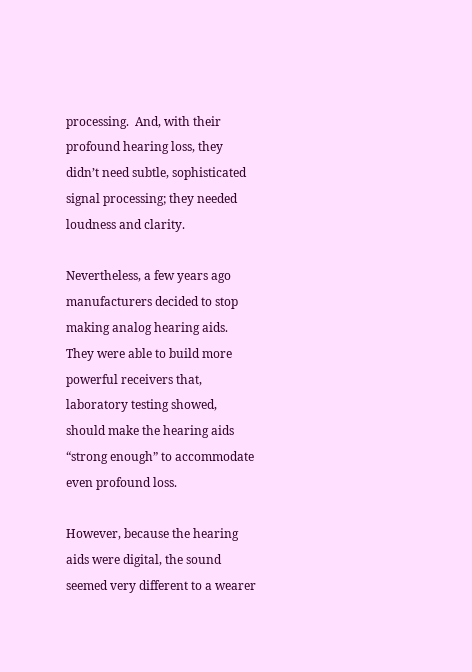processing.  And, with their profound hearing loss, they didn’t need subtle, sophisticated signal processing; they needed loudness and clarity.

Nevertheless, a few years ago manufacturers decided to stop making analog hearing aids.  They were able to build more powerful receivers that, laboratory testing showed, should make the hearing aids “strong enough” to accommodate even profound loss.

However, because the hearing aids were digital, the sound seemed very different to a wearer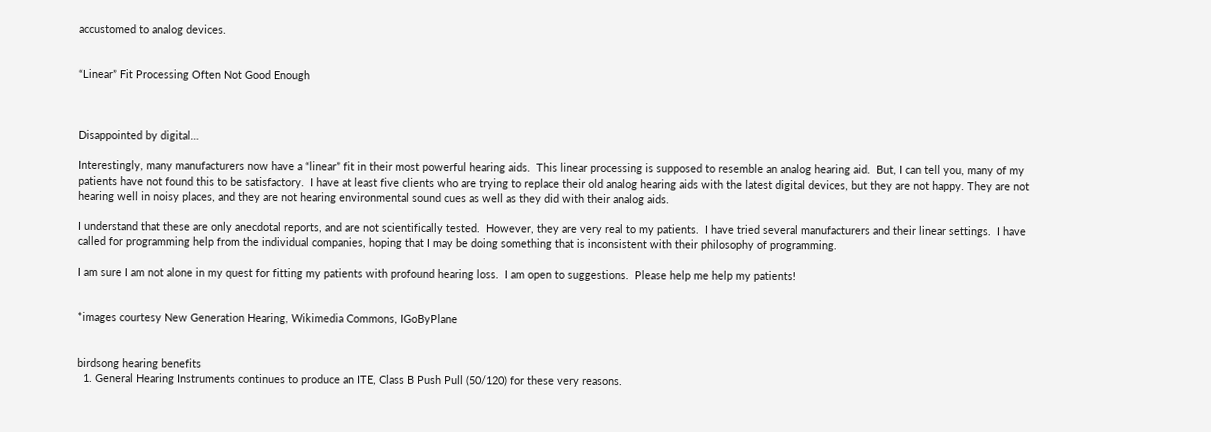accustomed to analog devices.


“Linear” Fit Processing Often Not Good Enough



Disappointed by digital…

Interestingly, many manufacturers now have a “linear” fit in their most powerful hearing aids.  This linear processing is supposed to resemble an analog hearing aid.  But, I can tell you, many of my patients have not found this to be satisfactory.  I have at least five clients who are trying to replace their old analog hearing aids with the latest digital devices, but they are not happy. They are not hearing well in noisy places, and they are not hearing environmental sound cues as well as they did with their analog aids.

I understand that these are only anecdotal reports, and are not scientifically tested.  However, they are very real to my patients.  I have tried several manufacturers and their linear settings.  I have called for programming help from the individual companies, hoping that I may be doing something that is inconsistent with their philosophy of programming.

I am sure I am not alone in my quest for fitting my patients with profound hearing loss.  I am open to suggestions.  Please help me help my patients!


*images courtesy New Generation Hearing, Wikimedia Commons, IGoByPlane


birdsong hearing benefits
  1. General Hearing Instruments continues to produce an ITE, Class B Push Pull (50/120) for these very reasons.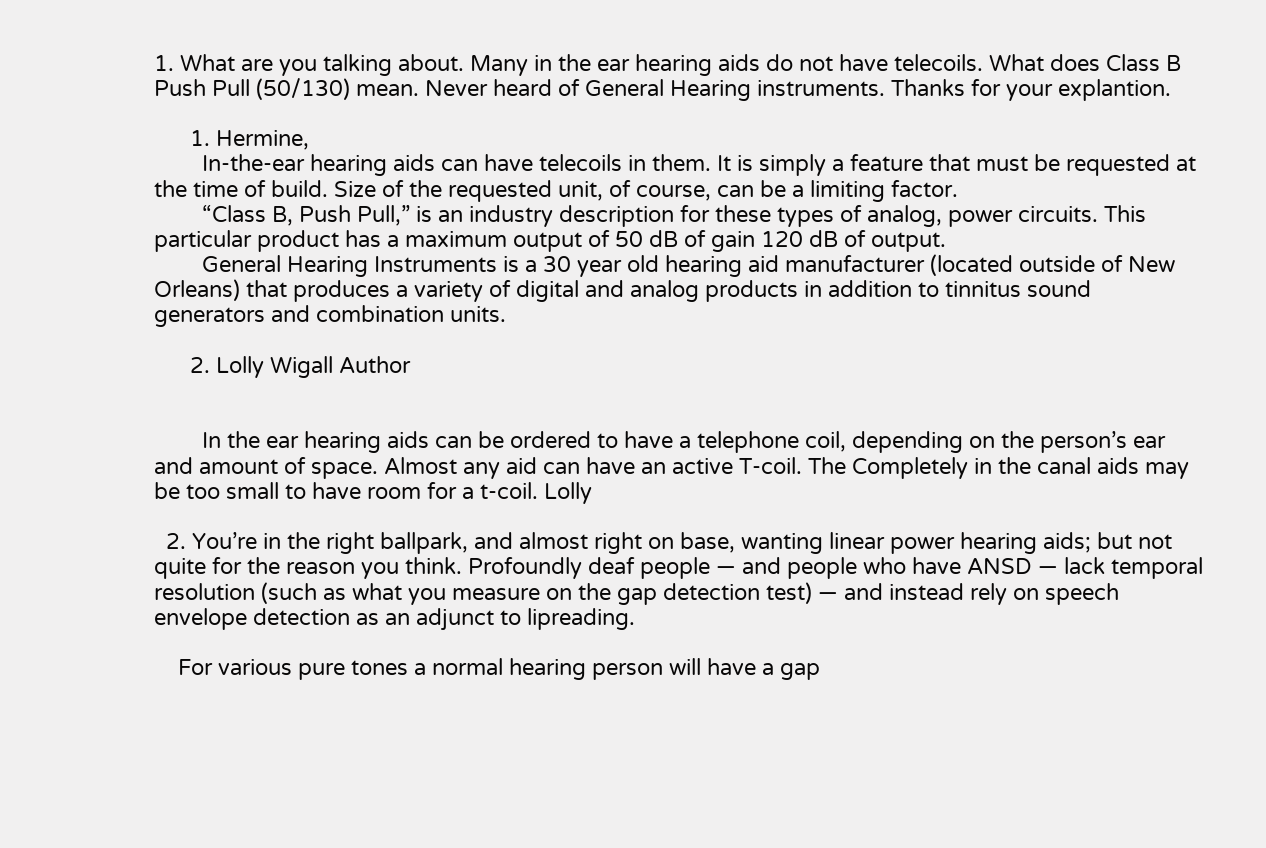1. What are you talking about. Many in the ear hearing aids do not have telecoils. What does Class B Push Pull (50/130) mean. Never heard of General Hearing instruments. Thanks for your explantion.

      1. Hermine,
        In-the-ear hearing aids can have telecoils in them. It is simply a feature that must be requested at the time of build. Size of the requested unit, of course, can be a limiting factor.
        “Class B, Push Pull,” is an industry description for these types of analog, power circuits. This particular product has a maximum output of 50 dB of gain 120 dB of output.
        General Hearing Instruments is a 30 year old hearing aid manufacturer (located outside of New Orleans) that produces a variety of digital and analog products in addition to tinnitus sound generators and combination units.

      2. Lolly Wigall Author


        In the ear hearing aids can be ordered to have a telephone coil, depending on the person’s ear and amount of space. Almost any aid can have an active T-coil. The Completely in the canal aids may be too small to have room for a t-coil. Lolly

  2. You’re in the right ballpark, and almost right on base, wanting linear power hearing aids; but not quite for the reason you think. Profoundly deaf people — and people who have ANSD — lack temporal resolution (such as what you measure on the gap detection test) — and instead rely on speech envelope detection as an adjunct to lipreading.

    For various pure tones a normal hearing person will have a gap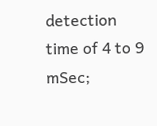detection time of 4 to 9 mSec;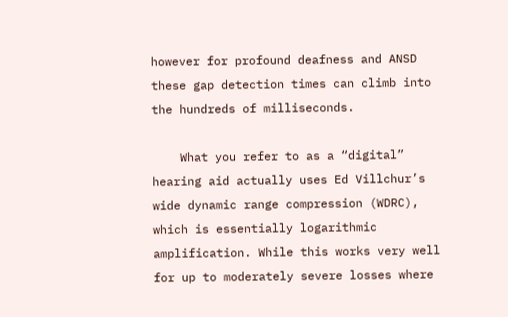however for profound deafness and ANSD these gap detection times can climb into the hundreds of milliseconds.

    What you refer to as a “digital” hearing aid actually uses Ed Villchur’s wide dynamic range compression (WDRC), which is essentially logarithmic amplification. While this works very well for up to moderately severe losses where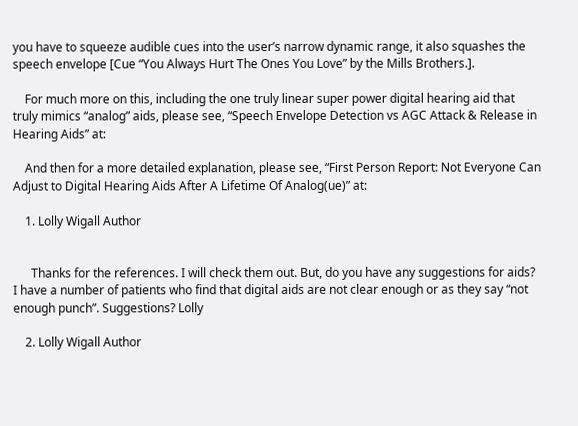you have to squeeze audible cues into the user’s narrow dynamic range, it also squashes the speech envelope [Cue “You Always Hurt The Ones You Love” by the Mills Brothers.].

    For much more on this, including the one truly linear super power digital hearing aid that truly mimics “analog” aids, please see, “Speech Envelope Detection vs AGC Attack & Release in Hearing Aids” at:

    And then for a more detailed explanation, please see, “First Person Report: Not Everyone Can Adjust to Digital Hearing Aids After A Lifetime Of Analog(ue)” at:

    1. Lolly Wigall Author


      Thanks for the references. I will check them out. But, do you have any suggestions for aids? I have a number of patients who find that digital aids are not clear enough or as they say “not enough punch”. Suggestions? Lolly

    2. Lolly Wigall Author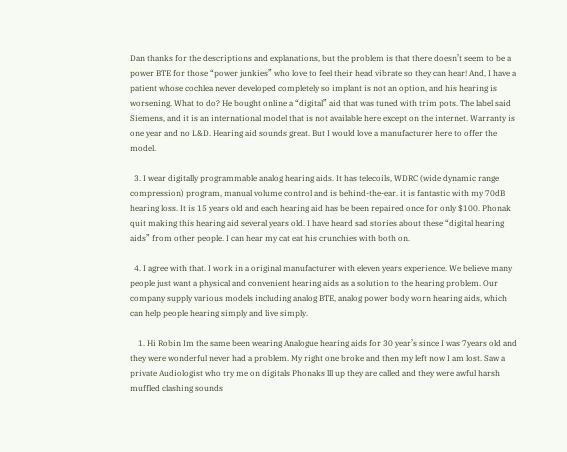Dan thanks for the descriptions and explanations, but the problem is that there doesn’t seem to be a power BTE for those “power junkies” who love to feel their head vibrate so they can hear! And, I have a patient whose cochlea never developed completely so implant is not an option, and his hearing is worsening. What to do? He bought online a “digital” aid that was tuned with trim pots. The label said Siemens, and it is an international model that is not available here except on the internet. Warranty is one year and no L&D. Hearing aid sounds great. But I would love a manufacturer here to offer the model.

  3. I wear digitally programmable analog hearing aids. It has telecoils, WDRC (wide dynamic range compression) program, manual volume control and is behind-the-ear. it is fantastic with my 70dB hearing loss. It is 15 years old and each hearing aid has be been repaired once for only $100. Phonak quit making this hearing aid several years old. I have heard sad stories about these “digital hearing aids” from other people. I can hear my cat eat his crunchies with both on.

  4. I agree with that. I work in a original manufacturer with eleven years experience. We believe many people just want a physical and convenient hearing aids as a solution to the hearing problem. Our company supply various models including analog BTE, analog power body worn hearing aids, which can help people hearing simply and live simply.

    1. Hi Robin Im the same been wearing Analogue hearing aids for 30 year’s since I was 7years old and they were wonderful never had a problem. My right one broke and then my left now I am lost. Saw a private Audiologist who try me on digitals Phonaks lll up they are called and they were awful harsh muffled clashing sounds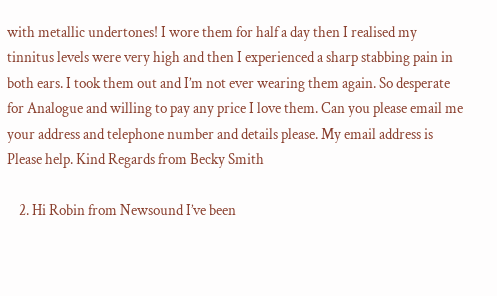with metallic undertones! I wore them for half a day then I realised my tinnitus levels were very high and then I experienced a sharp stabbing pain in both ears. I took them out and I’m not ever wearing them again. So desperate for Analogue and willing to pay any price I love them. Can you please email me your address and telephone number and details please. My email address is Please help. Kind Regards from Becky Smith

    2. Hi Robin from Newsound I’ve been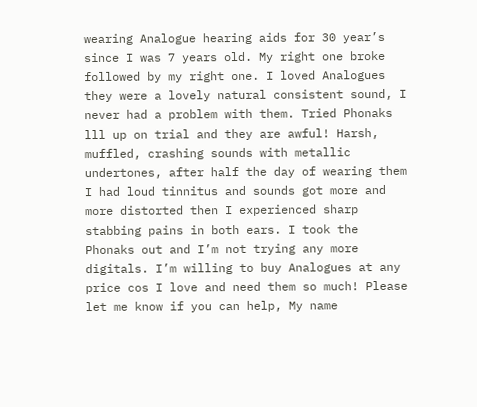wearing Analogue hearing aids for 30 year’s since I was 7 years old. My right one broke followed by my right one. I loved Analogues they were a lovely natural consistent sound, I never had a problem with them. Tried Phonaks lll up on trial and they are awful! Harsh, muffled, crashing sounds with metallic undertones, after half the day of wearing them I had loud tinnitus and sounds got more and more distorted then I experienced sharp stabbing pains in both ears. I took the Phonaks out and I’m not trying any more digitals. I’m willing to buy Analogues at any price cos I love and need them so much! Please let me know if you can help, My name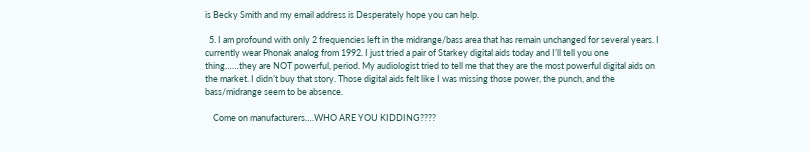is Becky Smith and my email address is Desperately hope you can help.

  5. I am profound with only 2 frequencies left in the midrange/bass area that has remain unchanged for several years. I currently wear Phonak analog from 1992. I just tried a pair of Starkey digital aids today and I’ll tell you one thing……they are NOT powerful, period. My audiologist tried to tell me that they are the most powerful digital aids on the market. I didn’t buy that story. Those digital aids felt like I was missing those power, the punch, and the bass/midrange seem to be absence.

    Come on manufacturers….WHO ARE YOU KIDDING????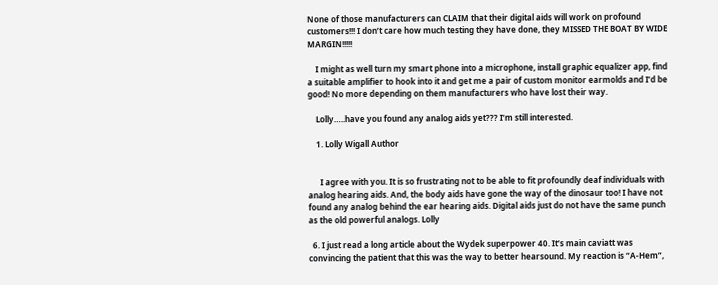None of those manufacturers can CLAIM that their digital aids will work on profound customers!!! I don’t care how much testing they have done, they MISSED THE BOAT BY WIDE MARGIN!!!!!

    I might as well turn my smart phone into a microphone, install graphic equalizer app, find a suitable amplifier to hook into it and get me a pair of custom monitor earmolds and I’d be good! No more depending on them manufacturers who have lost their way.

    Lolly…..have you found any analog aids yet??? I’m still interested.

    1. Lolly Wigall Author


      I agree with you. It is so frustrating not to be able to fit profoundly deaf individuals with analog hearing aids. And, the body aids have gone the way of the dinosaur too! I have not found any analog behind the ear hearing aids. Digital aids just do not have the same punch as the old powerful analogs. Lolly

  6. I just read a long article about the Wydek superpower 40. It’s main caviatt was convincing the patient that this was the way to better hearsound. My reaction is “A-Hem”,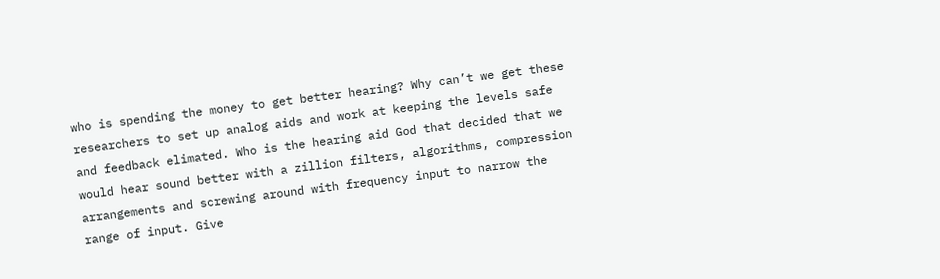who is spending the money to get better hearing? Why can’t we get these researchers to set up analog aids and work at keeping the levels safe and feedback elimated. Who is the hearing aid God that decided that we would hear sound better with a zillion filters, algorithms, compression arrangements and screwing around with frequency input to narrow the range of input. Give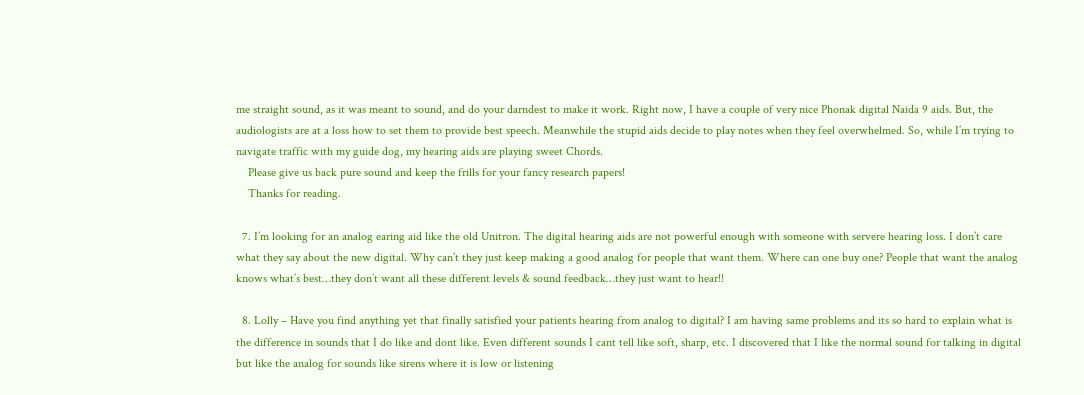me straight sound, as it was meant to sound, and do your darndest to make it work. Right now, I have a couple of very nice Phonak digital Naida 9 aids. But, the audiologists are at a loss how to set them to provide best speech. Meanwhile the stupid aids decide to play notes when they feel overwhelmed. So, while I’m trying to navigate traffic with my guide dog, my hearing aids are playing sweet Chords.
    Please give us back pure sound and keep the frills for your fancy research papers!
    Thanks for reading.

  7. I’m looking for an analog earing aid like the old Unitron. The digital hearing aids are not powerful enough with someone with servere hearing loss. I don’t care what they say about the new digital. Why can’t they just keep making a good analog for people that want them. Where can one buy one? People that want the analog knows what’s best…they don’t want all these different levels & sound feedback…they just want to hear!!

  8. Lolly – Have you find anything yet that finally satisfied your patients hearing from analog to digital? I am having same problems and its so hard to explain what is the difference in sounds that I do like and dont like. Even different sounds I cant tell like soft, sharp, etc. I discovered that I like the normal sound for talking in digital but like the analog for sounds like sirens where it is low or listening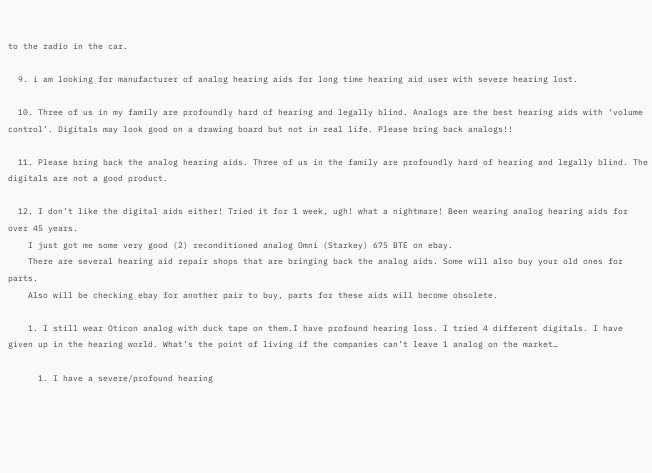to the radio in the car.

  9. i am looking for manufacturer of analog hearing aids for long time hearing aid user with severe hearing lost.

  10. Three of us in my family are profoundly hard of hearing and legally blind. Analogs are the best hearing aids with ‘volume control’. Digitals may look good on a drawing board but not in real life. Please bring back analogs!!

  11. Please bring back the analog hearing aids. Three of us in the family are profoundly hard of hearing and legally blind. The digitals are not a good product.

  12. I don’t like the digital aids either! Tried it for 1 week, ugh! what a nightmare! Been wearing analog hearing aids for over 45 years.
    I just got me some very good (2) reconditioned analog Omni (Starkey) 675 BTE on ebay.
    There are several hearing aid repair shops that are bringing back the analog aids. Some will also buy your old ones for parts.
    Also will be checking ebay for another pair to buy, parts for these aids will become obsolete.

    1. I still wear Oticon analog with duck tape on them.I have profound hearing loss. I tried 4 different digitals. I have given up in the hearing world. What’s the point of living if the companies can’t leave 1 analog on the market…

      1. I have a severe/profound hearing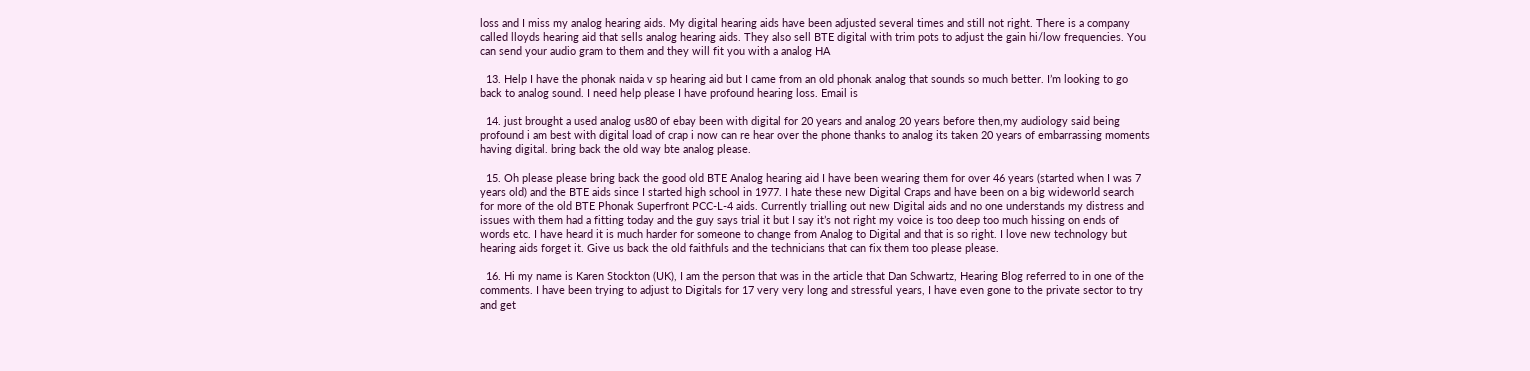loss and I miss my analog hearing aids. My digital hearing aids have been adjusted several times and still not right. There is a company called lloyds hearing aid that sells analog hearing aids. They also sell BTE digital with trim pots to adjust the gain hi/low frequencies. You can send your audio gram to them and they will fit you with a analog HA

  13. Help I have the phonak naida v sp hearing aid but I came from an old phonak analog that sounds so much better. I’m looking to go back to analog sound. I need help please I have profound hearing loss. Email is

  14. just brought a used analog us80 of ebay been with digital for 20 years and analog 20 years before then,my audiology said being profound i am best with digital load of crap i now can re hear over the phone thanks to analog its taken 20 years of embarrassing moments having digital. bring back the old way bte analog please.

  15. Oh please please bring back the good old BTE Analog hearing aid I have been wearing them for over 46 years (started when I was 7 years old) and the BTE aids since I started high school in 1977. I hate these new Digital Craps and have been on a big wideworld search for more of the old BTE Phonak Superfront PCC-L-4 aids. Currently trialling out new Digital aids and no one understands my distress and issues with them had a fitting today and the guy says trial it but I say it’s not right my voice is too deep too much hissing on ends of words etc. I have heard it is much harder for someone to change from Analog to Digital and that is so right. I love new technology but hearing aids forget it. Give us back the old faithfuls and the technicians that can fix them too please please.

  16. Hi my name is Karen Stockton (UK), I am the person that was in the article that Dan Schwartz, Hearing Blog referred to in one of the comments. I have been trying to adjust to Digitals for 17 very very long and stressful years, I have even gone to the private sector to try and get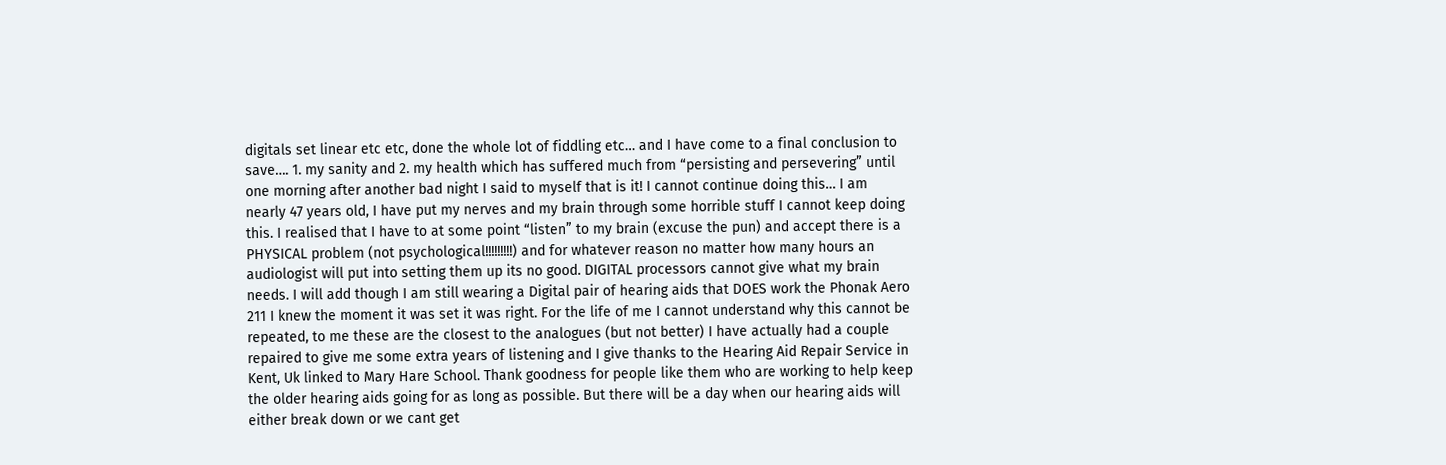digitals set linear etc etc, done the whole lot of fiddling etc… and I have come to a final conclusion to save…. 1. my sanity and 2. my health which has suffered much from “persisting and persevering” until one morning after another bad night I said to myself that is it! I cannot continue doing this… I am nearly 47 years old, I have put my nerves and my brain through some horrible stuff I cannot keep doing this. I realised that I have to at some point “listen” to my brain (excuse the pun) and accept there is a PHYSICAL problem (not psychological!!!!!!!!!) and for whatever reason no matter how many hours an audiologist will put into setting them up its no good. DIGITAL processors cannot give what my brain needs. I will add though I am still wearing a Digital pair of hearing aids that DOES work the Phonak Aero 211 I knew the moment it was set it was right. For the life of me I cannot understand why this cannot be repeated, to me these are the closest to the analogues (but not better) I have actually had a couple repaired to give me some extra years of listening and I give thanks to the Hearing Aid Repair Service in Kent, Uk linked to Mary Hare School. Thank goodness for people like them who are working to help keep the older hearing aids going for as long as possible. But there will be a day when our hearing aids will either break down or we cant get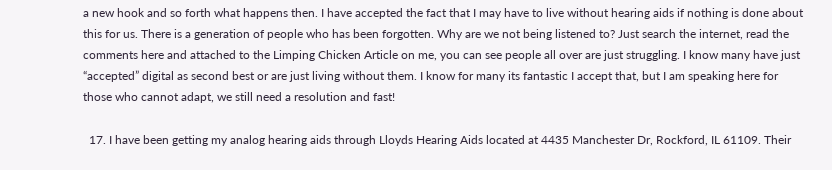a new hook and so forth what happens then. I have accepted the fact that I may have to live without hearing aids if nothing is done about this for us. There is a generation of people who has been forgotten. Why are we not being listened to? Just search the internet, read the comments here and attached to the Limping Chicken Article on me, you can see people all over are just struggling. I know many have just “accepted” digital as second best or are just living without them. I know for many its fantastic I accept that, but I am speaking here for those who cannot adapt, we still need a resolution and fast!

  17. I have been getting my analog hearing aids through Lloyds Hearing Aids located at 4435 Manchester Dr, Rockford, IL 61109. Their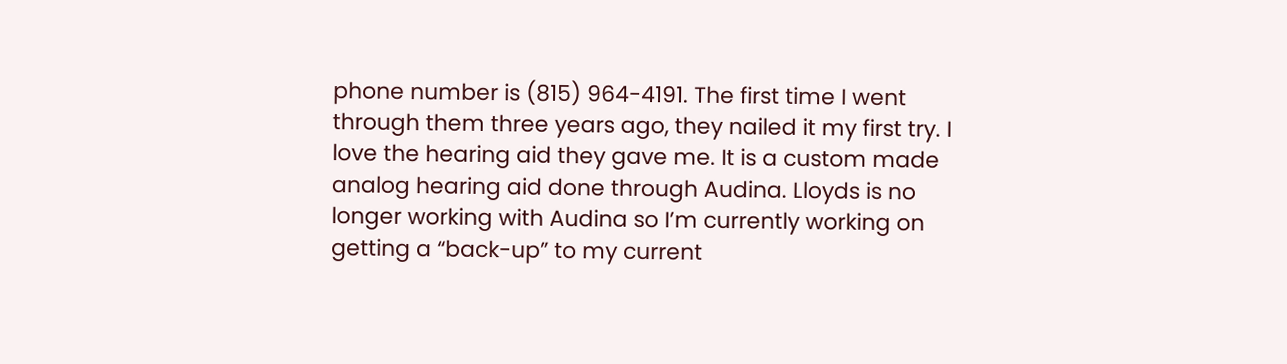phone number is (815) 964-4191. The first time I went through them three years ago, they nailed it my first try. I love the hearing aid they gave me. It is a custom made analog hearing aid done through Audina. Lloyds is no longer working with Audina so I’m currently working on getting a “back-up” to my current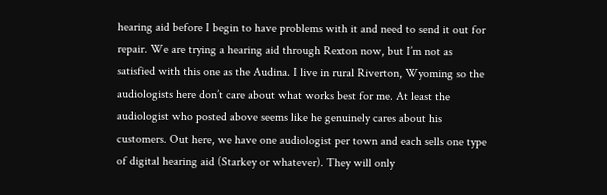hearing aid before I begin to have problems with it and need to send it out for repair. We are trying a hearing aid through Rexton now, but I’m not as satisfied with this one as the Audina. I live in rural Riverton, Wyoming so the audiologists here don’t care about what works best for me. At least the audiologist who posted above seems like he genuinely cares about his customers. Out here, we have one audiologist per town and each sells one type of digital hearing aid (Starkey or whatever). They will only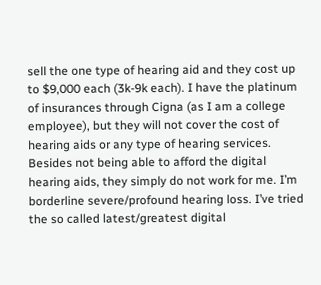sell the one type of hearing aid and they cost up to $9,000 each (3k-9k each). I have the platinum of insurances through Cigna (as I am a college employee), but they will not cover the cost of hearing aids or any type of hearing services. Besides not being able to afford the digital hearing aids, they simply do not work for me. I’m borderline severe/profound hearing loss. I’ve tried the so called latest/greatest digital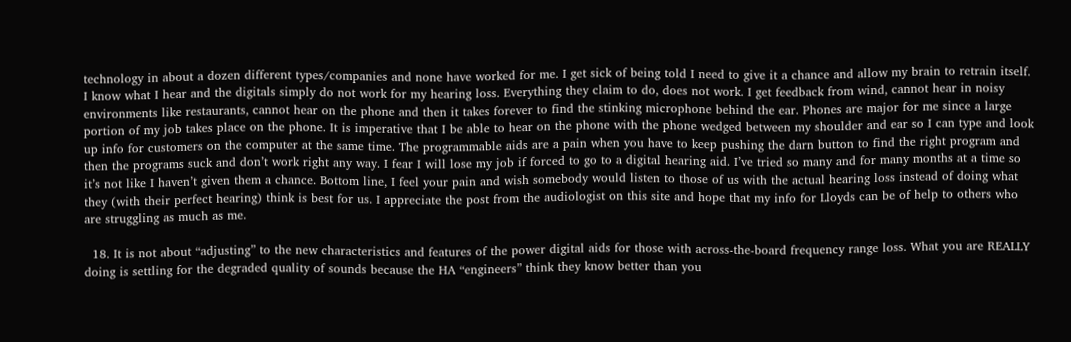technology in about a dozen different types/companies and none have worked for me. I get sick of being told I need to give it a chance and allow my brain to retrain itself. I know what I hear and the digitals simply do not work for my hearing loss. Everything they claim to do, does not work. I get feedback from wind, cannot hear in noisy environments like restaurants, cannot hear on the phone and then it takes forever to find the stinking microphone behind the ear. Phones are major for me since a large portion of my job takes place on the phone. It is imperative that I be able to hear on the phone with the phone wedged between my shoulder and ear so I can type and look up info for customers on the computer at the same time. The programmable aids are a pain when you have to keep pushing the darn button to find the right program and then the programs suck and don’t work right any way. I fear I will lose my job if forced to go to a digital hearing aid. I’ve tried so many and for many months at a time so it’s not like I haven’t given them a chance. Bottom line, I feel your pain and wish somebody would listen to those of us with the actual hearing loss instead of doing what they (with their perfect hearing) think is best for us. I appreciate the post from the audiologist on this site and hope that my info for Lloyds can be of help to others who are struggling as much as me.

  18. It is not about “adjusting” to the new characteristics and features of the power digital aids for those with across-the-board frequency range loss. What you are REALLY doing is settling for the degraded quality of sounds because the HA “engineers” think they know better than you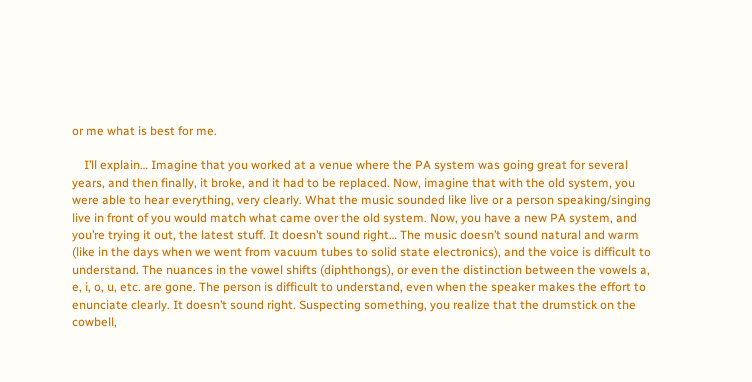or me what is best for me.

    I’ll explain… Imagine that you worked at a venue where the PA system was going great for several years, and then finally, it broke, and it had to be replaced. Now, imagine that with the old system, you were able to hear everything, very clearly. What the music sounded like live or a person speaking/singing live in front of you would match what came over the old system. Now, you have a new PA system, and you’re trying it out, the latest stuff. It doesn’t sound right… The music doesn’t sound natural and warm (like in the days when we went from vacuum tubes to solid state electronics), and the voice is difficult to understand. The nuances in the vowel shifts (diphthongs), or even the distinction between the vowels a, e, i, o, u, etc. are gone. The person is difficult to understand, even when the speaker makes the effort to enunciate clearly. It doesn’t sound right. Suspecting something, you realize that the drumstick on the cowbell,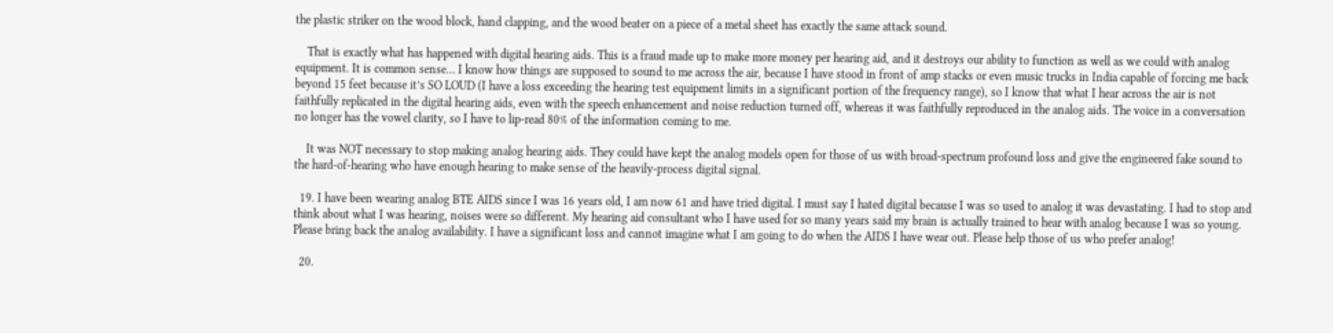the plastic striker on the wood block, hand clapping, and the wood beater on a piece of a metal sheet has exactly the same attack sound.

    That is exactly what has happened with digital hearing aids. This is a fraud made up to make more money per hearing aid, and it destroys our ability to function as well as we could with analog equipment. It is common sense… I know how things are supposed to sound to me across the air, because I have stood in front of amp stacks or even music trucks in India capable of forcing me back beyond 15 feet because it’s SO LOUD (I have a loss exceeding the hearing test equipment limits in a significant portion of the frequency range), so I know that what I hear across the air is not faithfully replicated in the digital hearing aids, even with the speech enhancement and noise reduction turned off, whereas it was faithfully reproduced in the analog aids. The voice in a conversation no longer has the vowel clarity, so I have to lip-read 80% of the information coming to me.

    It was NOT necessary to stop making analog hearing aids. They could have kept the analog models open for those of us with broad-spectrum profound loss and give the engineered fake sound to the hard-of-hearing who have enough hearing to make sense of the heavily-process digital signal.

  19. I have been wearing analog BTE AIDS since I was 16 years old, I am now 61 and have tried digital. I must say I hated digital because I was so used to analog it was devastating. I had to stop and think about what I was hearing, noises were so different. My hearing aid consultant who I have used for so many years said my brain is actually trained to hear with analog because I was so young. Please bring back the analog availability. I have a significant loss and cannot imagine what I am going to do when the AIDS I have wear out. Please help those of us who prefer analog!

  20.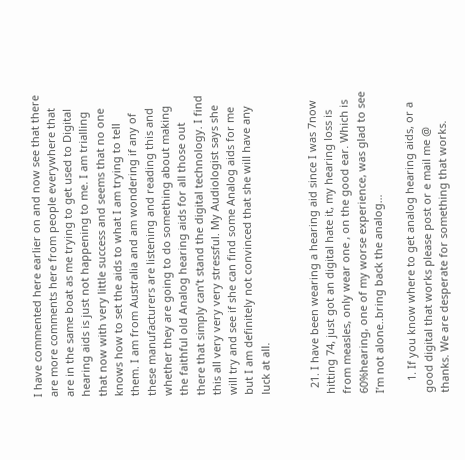I have commented here earlier on and now see that there are more comments here from people everywhere that are in the same boat as me trying to get used to Digital hearing aids is just not happening to me. I am trialling that now with very little success and seems that no one knows how to set the aids to what I am trying to tell them. I am from Australia and am wondering if any of these manufacturers are listening and reading this and whether they are going to do something about making the faithful old Analog hearing aids for all those out there that simply can’t stand the digital technology. I find this all very very very stressful. My Audiologist says she will try and see if she can find some Analog aids for me but I am definitely not convinced that she will have any luck at all.


  21. I have been wearing a hearing aid since I was 7now hitting 74, just got an digital hate it, my hearing loss is from measles, only wear one , on the good ear. Which is 60%hearing, one of my worse experience, was glad to see I’m not alone..bring back the analog…

    1. If you know where to get analog hearing aids, or a good digital that works please post or e mail me @ thanks. We are desperate for something that works.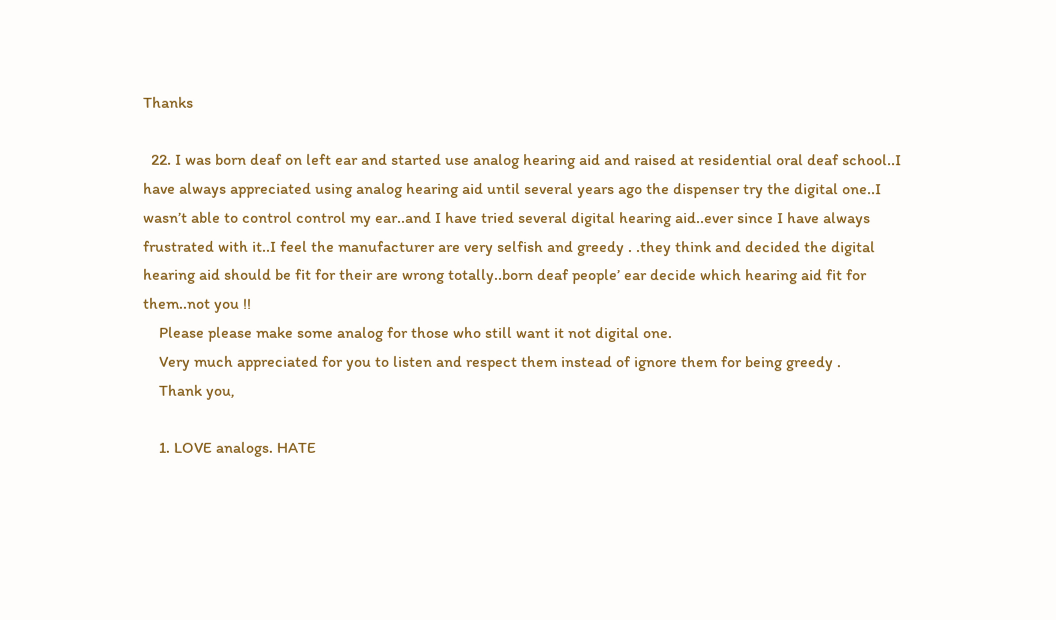Thanks

  22. I was born deaf on left ear and started use analog hearing aid and raised at residential oral deaf school..I have always appreciated using analog hearing aid until several years ago the dispenser try the digital one..I wasn’t able to control control my ear..and I have tried several digital hearing aid..ever since I have always frustrated with it..I feel the manufacturer are very selfish and greedy . .they think and decided the digital hearing aid should be fit for their are wrong totally..born deaf people’ ear decide which hearing aid fit for them..not you !!
    Please please make some analog for those who still want it not digital one.
    Very much appreciated for you to listen and respect them instead of ignore them for being greedy .
    Thank you,

    1. LOVE analogs. HATE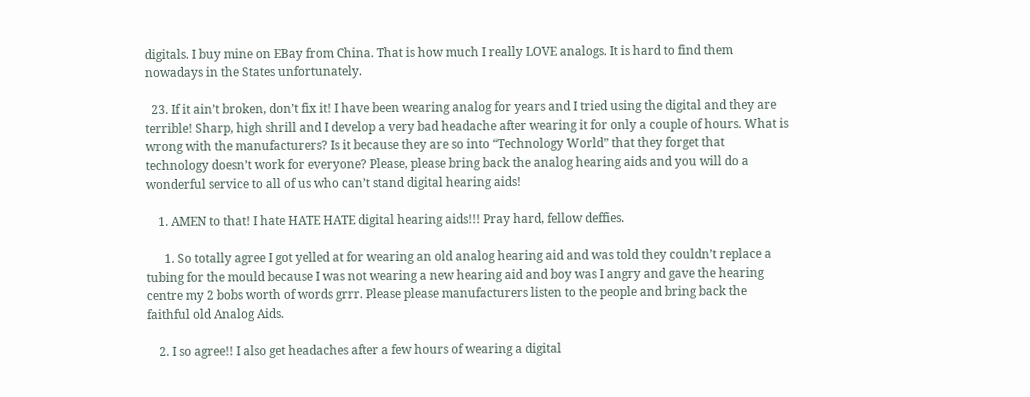digitals. I buy mine on EBay from China. That is how much I really LOVE analogs. It is hard to find them nowadays in the States unfortunately.

  23. If it ain’t broken, don’t fix it! I have been wearing analog for years and I tried using the digital and they are terrible! Sharp, high shrill and I develop a very bad headache after wearing it for only a couple of hours. What is wrong with the manufacturers? Is it because they are so into “Technology World” that they forget that technology doesn’t work for everyone? Please, please bring back the analog hearing aids and you will do a wonderful service to all of us who can’t stand digital hearing aids!

    1. AMEN to that! I hate HATE HATE digital hearing aids!!! Pray hard, fellow deffies.

      1. So totally agree I got yelled at for wearing an old analog hearing aid and was told they couldn’t replace a tubing for the mould because I was not wearing a new hearing aid and boy was I angry and gave the hearing centre my 2 bobs worth of words grrr. Please please manufacturers listen to the people and bring back the faithful old Analog Aids.

    2. I so agree!! I also get headaches after a few hours of wearing a digital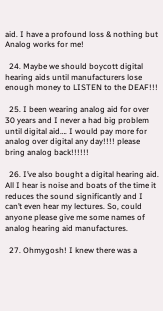aid. I have a profound loss & nothing but Analog works for me!

  24. Maybe we should boycott digital hearing aids until manufacturers lose enough money to LISTEN to the DEAF!!!

  25. I been wearing analog aid for over 30 years and I never a had big problem until digital aid…. I would pay more for analog over digital any day!!!! please bring analog back!!!!!!

  26. I’ve also bought a digital hearing aid. All I hear is noise and boats of the time it reduces the sound significantly and I can’t even hear my lectures. So, could anyone please give me some names of analog hearing aid manufactures.

  27. Ohmygosh! I knew there was a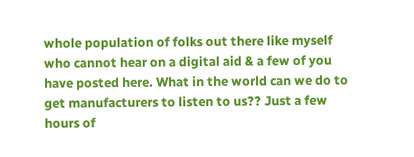whole population of folks out there like myself who cannot hear on a digital aid & a few of you have posted here. What in the world can we do to get manufacturers to listen to us?? Just a few hours of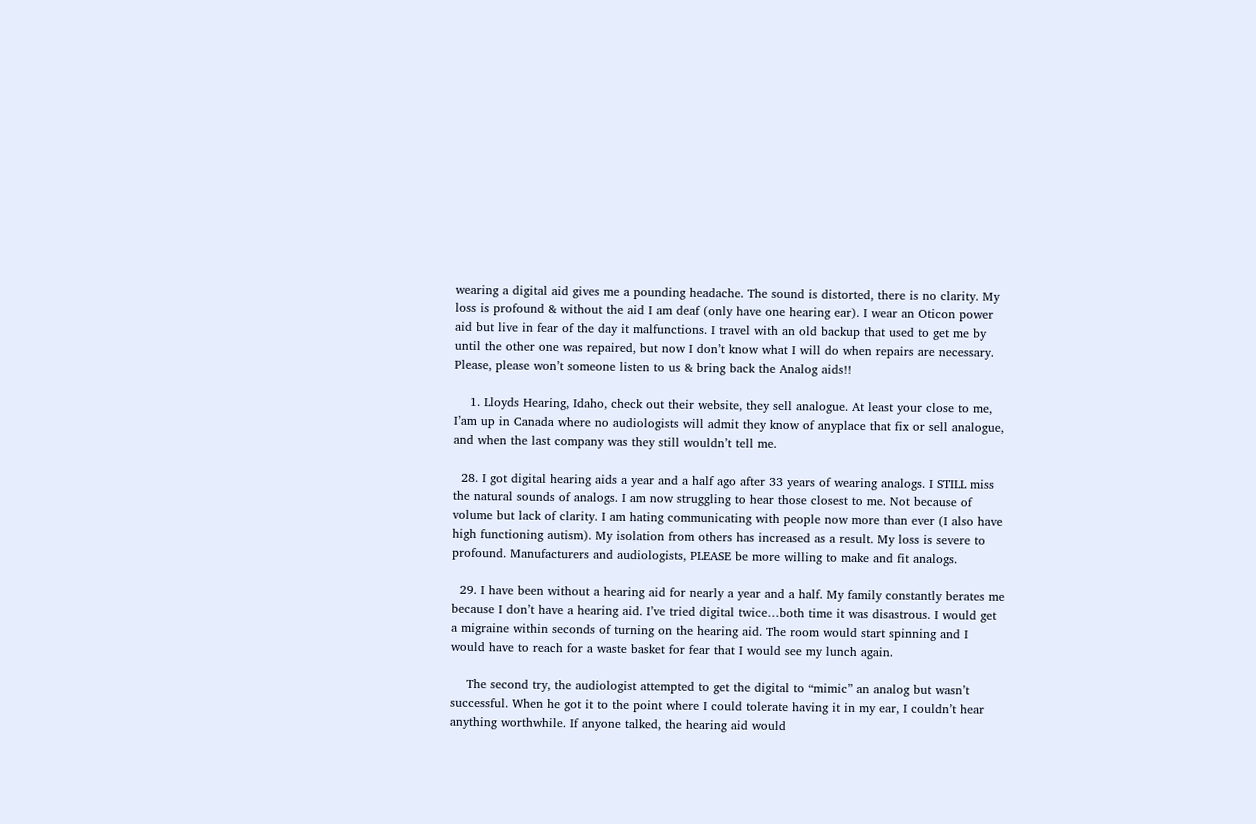wearing a digital aid gives me a pounding headache. The sound is distorted, there is no clarity. My loss is profound & without the aid I am deaf (only have one hearing ear). I wear an Oticon power aid but live in fear of the day it malfunctions. I travel with an old backup that used to get me by until the other one was repaired, but now I don’t know what I will do when repairs are necessary. Please, please won’t someone listen to us & bring back the Analog aids!!

    1. Lloyds Hearing, Idaho, check out their website, they sell analogue. At least your close to me, I’am up in Canada where no audiologists will admit they know of anyplace that fix or sell analogue, and when the last company was they still wouldn’t tell me.

  28. I got digital hearing aids a year and a half ago after 33 years of wearing analogs. I STILL miss the natural sounds of analogs. I am now struggling to hear those closest to me. Not because of volume but lack of clarity. I am hating communicating with people now more than ever (I also have high functioning autism). My isolation from others has increased as a result. My loss is severe to profound. Manufacturers and audiologists, PLEASE be more willing to make and fit analogs.

  29. I have been without a hearing aid for nearly a year and a half. My family constantly berates me because I don’t have a hearing aid. I’ve tried digital twice…both time it was disastrous. I would get a migraine within seconds of turning on the hearing aid. The room would start spinning and I would have to reach for a waste basket for fear that I would see my lunch again.

    The second try, the audiologist attempted to get the digital to “mimic” an analog but wasn’t successful. When he got it to the point where I could tolerate having it in my ear, I couldn’t hear anything worthwhile. If anyone talked, the hearing aid would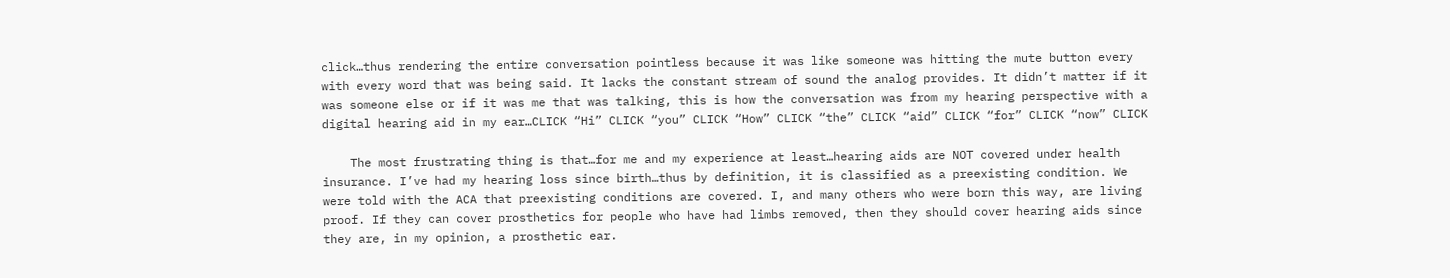click…thus rendering the entire conversation pointless because it was like someone was hitting the mute button every with every word that was being said. It lacks the constant stream of sound the analog provides. It didn’t matter if it was someone else or if it was me that was talking, this is how the conversation was from my hearing perspective with a digital hearing aid in my ear…CLICK “Hi” CLICK “you” CLICK “How” CLICK “the” CLICK “aid” CLICK “for” CLICK “now” CLICK

    The most frustrating thing is that…for me and my experience at least…hearing aids are NOT covered under health insurance. I’ve had my hearing loss since birth…thus by definition, it is classified as a preexisting condition. We were told with the ACA that preexisting conditions are covered. I, and many others who were born this way, are living proof. If they can cover prosthetics for people who have had limbs removed, then they should cover hearing aids since they are, in my opinion, a prosthetic ear.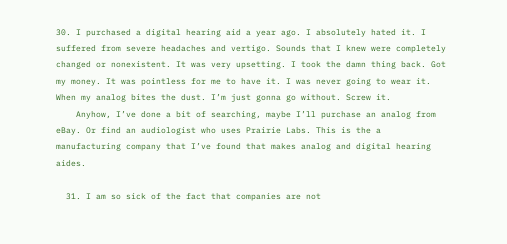30. I purchased a digital hearing aid a year ago. I absolutely hated it. I suffered from severe headaches and vertigo. Sounds that I knew were completely changed or nonexistent. It was very upsetting. I took the damn thing back. Got my money. It was pointless for me to have it. I was never going to wear it. When my analog bites the dust. I’m just gonna go without. Screw it.
    Anyhow, I’ve done a bit of searching, maybe I’ll purchase an analog from eBay. Or find an audiologist who uses Prairie Labs. This is the a manufacturing company that I’ve found that makes analog and digital hearing aides.

  31. I am so sick of the fact that companies are not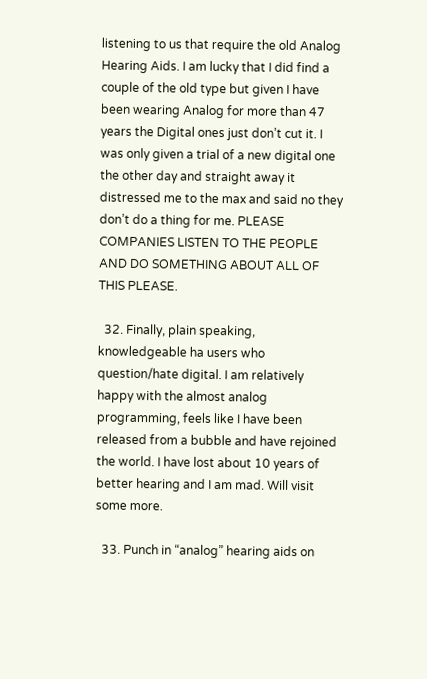listening to us that require the old Analog Hearing Aids. I am lucky that I did find a couple of the old type but given I have been wearing Analog for more than 47 years the Digital ones just don’t cut it. I was only given a trial of a new digital one the other day and straight away it distressed me to the max and said no they don’t do a thing for me. PLEASE COMPANIES LISTEN TO THE PEOPLE AND DO SOMETHING ABOUT ALL OF THIS PLEASE.

  32. Finally, plain speaking, knowledgeable ha users who question/hate digital. I am relatively happy with the almost analog programming, feels like I have been released from a bubble and have rejoined the world. I have lost about 10 years of better hearing and I am mad. Will visit some more.

  33. Punch in “analog” hearing aids on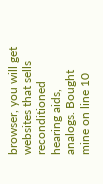browser, you will get websites that sells reconditioned hearing aids, analogs. Bought mine on line 10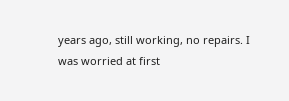years ago, still working, no repairs. I was worried at first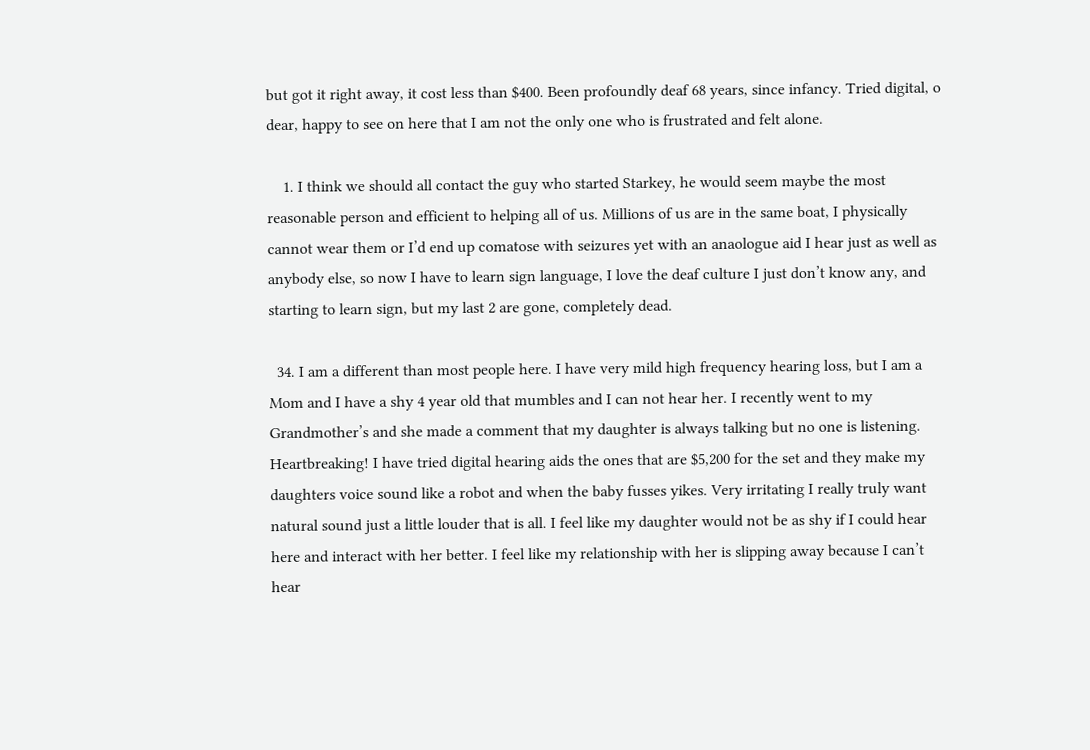but got it right away, it cost less than $400. Been profoundly deaf 68 years, since infancy. Tried digital, o dear, happy to see on here that I am not the only one who is frustrated and felt alone.

    1. I think we should all contact the guy who started Starkey, he would seem maybe the most reasonable person and efficient to helping all of us. Millions of us are in the same boat, I physically cannot wear them or I’d end up comatose with seizures yet with an anaologue aid I hear just as well as anybody else, so now I have to learn sign language, I love the deaf culture I just don’t know any, and starting to learn sign, but my last 2 are gone, completely dead.

  34. I am a different than most people here. I have very mild high frequency hearing loss, but I am a Mom and I have a shy 4 year old that mumbles and I can not hear her. I recently went to my Grandmother’s and she made a comment that my daughter is always talking but no one is listening. Heartbreaking! I have tried digital hearing aids the ones that are $5,200 for the set and they make my daughters voice sound like a robot and when the baby fusses yikes. Very irritating I really truly want natural sound just a little louder that is all. I feel like my daughter would not be as shy if I could hear here and interact with her better. I feel like my relationship with her is slipping away because I can’t hear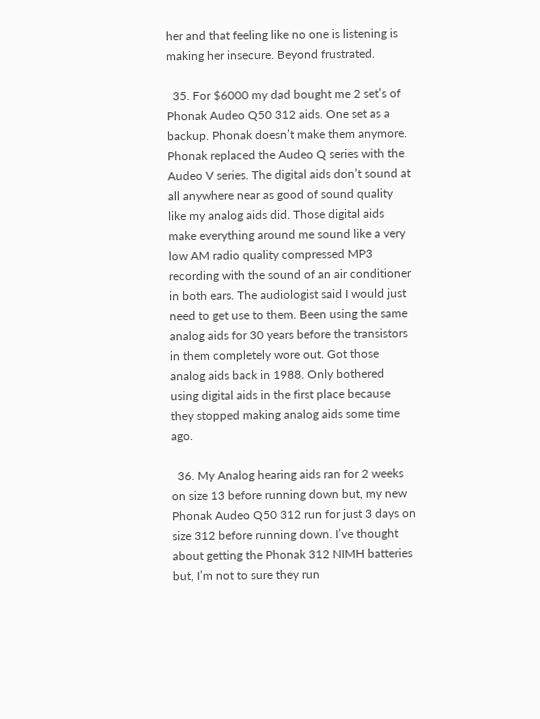her and that feeling like no one is listening is making her insecure. Beyond frustrated.

  35. For $6000 my dad bought me 2 set’s of Phonak Audeo Q50 312 aids. One set as a backup. Phonak doesn’t make them anymore. Phonak replaced the Audeo Q series with the Audeo V series. The digital aids don’t sound at all anywhere near as good of sound quality like my analog aids did. Those digital aids make everything around me sound like a very low AM radio quality compressed MP3 recording with the sound of an air conditioner in both ears. The audiologist said I would just need to get use to them. Been using the same analog aids for 30 years before the transistors in them completely wore out. Got those analog aids back in 1988. Only bothered using digital aids in the first place because they stopped making analog aids some time ago.

  36. My Analog hearing aids ran for 2 weeks on size 13 before running down but, my new Phonak Audeo Q50 312 run for just 3 days on size 312 before running down. I’ve thought about getting the Phonak 312 NIMH batteries but, I’m not to sure they run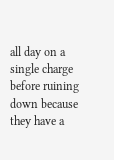all day on a single charge before ruining down because they have a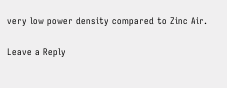very low power density compared to Zinc Air.

Leave a Reply